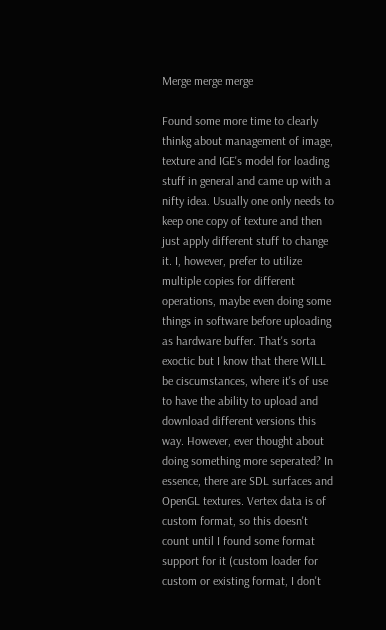Merge merge merge

Found some more time to clearly thinkg about management of image, texture and IGE's model for loading stuff in general and came up with a nifty idea. Usually one only needs to keep one copy of texture and then just apply different stuff to change it. I, however, prefer to utilize multiple copies for different operations, maybe even doing some things in software before uploading as hardware buffer. That's sorta exoctic but I know that there WILL be ciscumstances, where it's of use to have the ability to upload and download different versions this way. However, ever thought about doing something more seperated? In essence, there are SDL surfaces and OpenGL textures. Vertex data is of custom format, so this doesn't count until I found some format support for it (custom loader for custom or existing format, I don't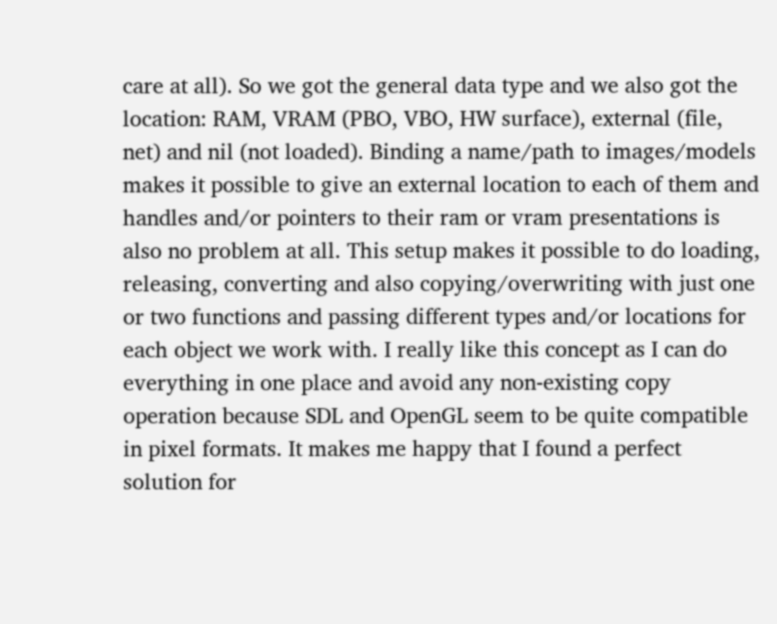care at all). So we got the general data type and we also got the location: RAM, VRAM (PBO, VBO, HW surface), external (file, net) and nil (not loaded). Binding a name/path to images/models makes it possible to give an external location to each of them and handles and/or pointers to their ram or vram presentations is also no problem at all. This setup makes it possible to do loading, releasing, converting and also copying/overwriting with just one or two functions and passing different types and/or locations for each object we work with. I really like this concept as I can do everything in one place and avoid any non-existing copy operation because SDL and OpenGL seem to be quite compatible in pixel formats. It makes me happy that I found a perfect solution for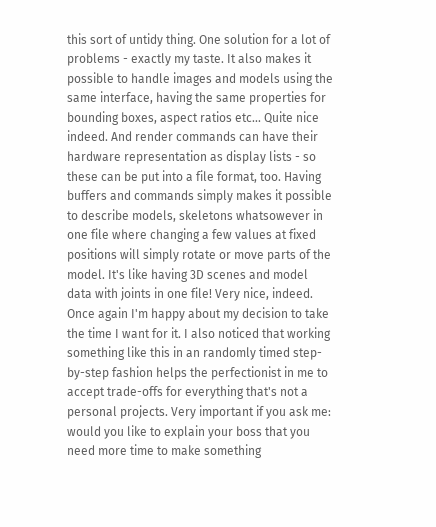this sort of untidy thing. One solution for a lot of problems - exactly my taste. It also makes it possible to handle images and models using the same interface, having the same properties for bounding boxes, aspect ratios etc... Quite nice indeed. And render commands can have their hardware representation as display lists - so these can be put into a file format, too. Having buffers and commands simply makes it possible to describe models, skeletons whatsowever in one file where changing a few values at fixed positions will simply rotate or move parts of the model. It's like having 3D scenes and model data with joints in one file! Very nice, indeed. Once again I'm happy about my decision to take the time I want for it. I also noticed that working something like this in an randomly timed step-by-step fashion helps the perfectionist in me to accept trade-offs for everything that's not a personal projects. Very important if you ask me: would you like to explain your boss that you need more time to make something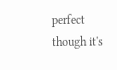perfect though it's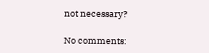not necessary?

No comments: